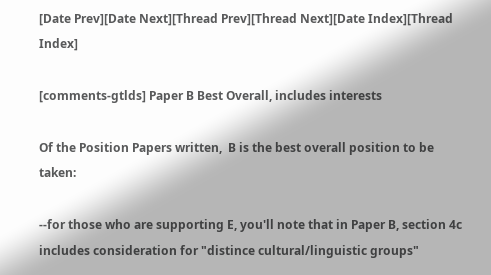[Date Prev][Date Next][Thread Prev][Thread Next][Date Index][Thread Index]

[comments-gtlds] Paper B Best Overall, includes interests

Of the Position Papers written,  B is the best overall position to be taken:

--for those who are supporting E, you'll note that in Paper B, section 4c
includes consideration for "distince cultural/linguistic groups"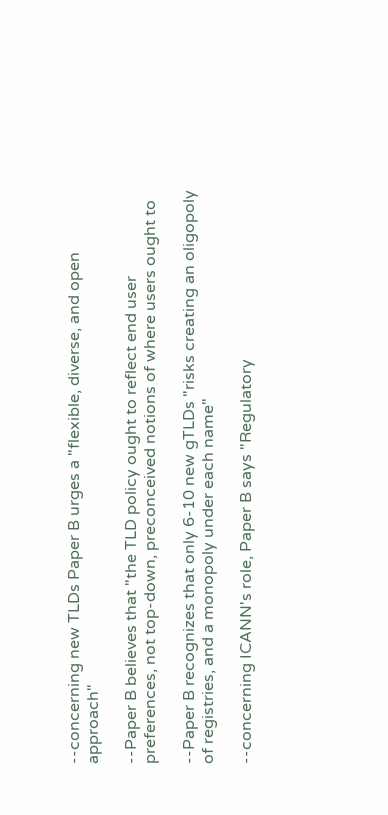--concerning new TLDs Paper B urges a "flexible, diverse, and open approach"

--Paper B believes that "the TLD policy ought to reflect end user
preferences, not top-down, preconceived notions of where users ought to

--Paper B recognizes that only 6-10 new gTLDs "risks creating an oligopoly
of registries, and a monopoly under each name"

--concerning ICANN's role, Paper B says "Regulatory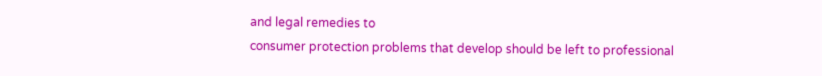and legal remedies to
consumer protection problems that develop should be left to professional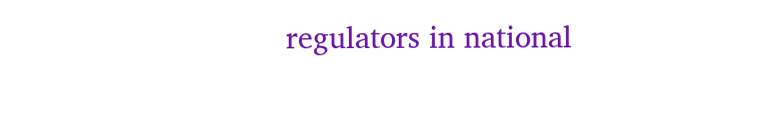regulators in national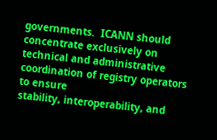governments.  ICANN should concentrate exclusively on
technical and administrative coordination of registry operators to ensure
stability, interoperability, and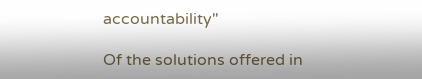accountability"

Of the solutions offered in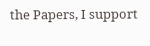the Papers, I support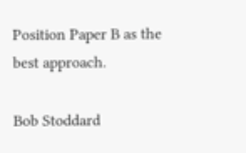Position Paper B as the
best approach.

Bob Stoddard